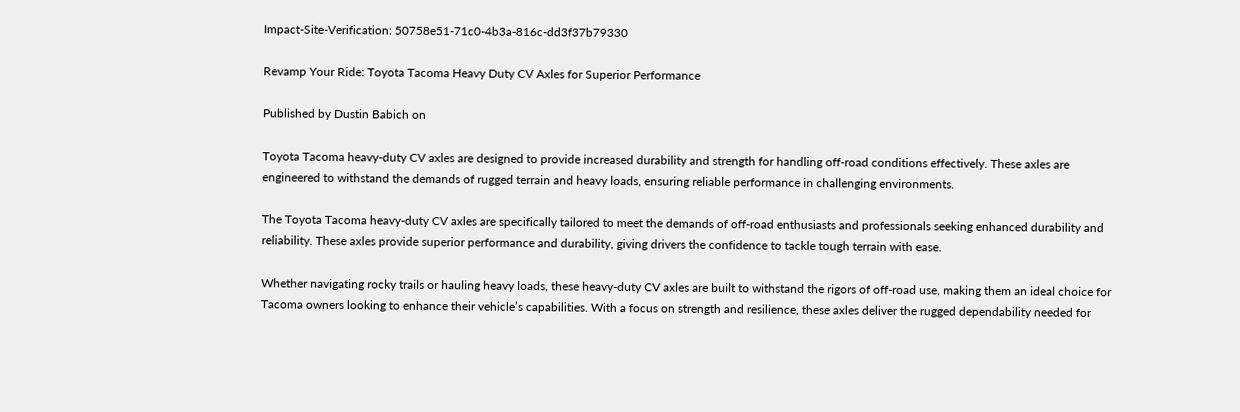Impact-Site-Verification: 50758e51-71c0-4b3a-816c-dd3f37b79330

Revamp Your Ride: Toyota Tacoma Heavy Duty CV Axles for Superior Performance

Published by Dustin Babich on

Toyota Tacoma heavy-duty CV axles are designed to provide increased durability and strength for handling off-road conditions effectively. These axles are engineered to withstand the demands of rugged terrain and heavy loads, ensuring reliable performance in challenging environments.

The Toyota Tacoma heavy-duty CV axles are specifically tailored to meet the demands of off-road enthusiasts and professionals seeking enhanced durability and reliability. These axles provide superior performance and durability, giving drivers the confidence to tackle tough terrain with ease.

Whether navigating rocky trails or hauling heavy loads, these heavy-duty CV axles are built to withstand the rigors of off-road use, making them an ideal choice for Tacoma owners looking to enhance their vehicle’s capabilities. With a focus on strength and resilience, these axles deliver the rugged dependability needed for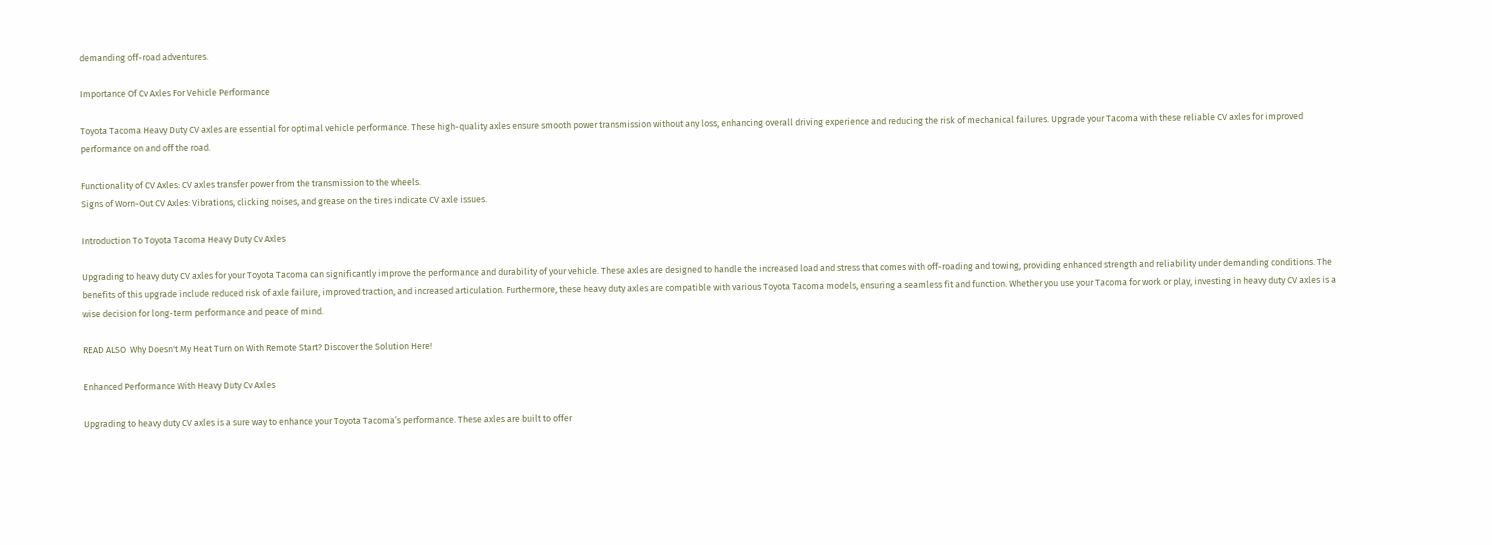demanding off-road adventures.

Importance Of Cv Axles For Vehicle Performance

Toyota Tacoma Heavy Duty CV axles are essential for optimal vehicle performance. These high-quality axles ensure smooth power transmission without any loss, enhancing overall driving experience and reducing the risk of mechanical failures. Upgrade your Tacoma with these reliable CV axles for improved performance on and off the road.

Functionality of CV Axles: CV axles transfer power from the transmission to the wheels.
Signs of Worn-Out CV Axles: Vibrations, clicking noises, and grease on the tires indicate CV axle issues.

Introduction To Toyota Tacoma Heavy Duty Cv Axles

Upgrading to heavy duty CV axles for your Toyota Tacoma can significantly improve the performance and durability of your vehicle. These axles are designed to handle the increased load and stress that comes with off-roading and towing, providing enhanced strength and reliability under demanding conditions. The benefits of this upgrade include reduced risk of axle failure, improved traction, and increased articulation. Furthermore, these heavy duty axles are compatible with various Toyota Tacoma models, ensuring a seamless fit and function. Whether you use your Tacoma for work or play, investing in heavy duty CV axles is a wise decision for long-term performance and peace of mind.

READ ALSO  Why Doesn't My Heat Turn on With Remote Start? Discover the Solution Here!

Enhanced Performance With Heavy Duty Cv Axles

Upgrading to heavy duty CV axles is a sure way to enhance your Toyota Tacoma’s performance. These axles are built to offer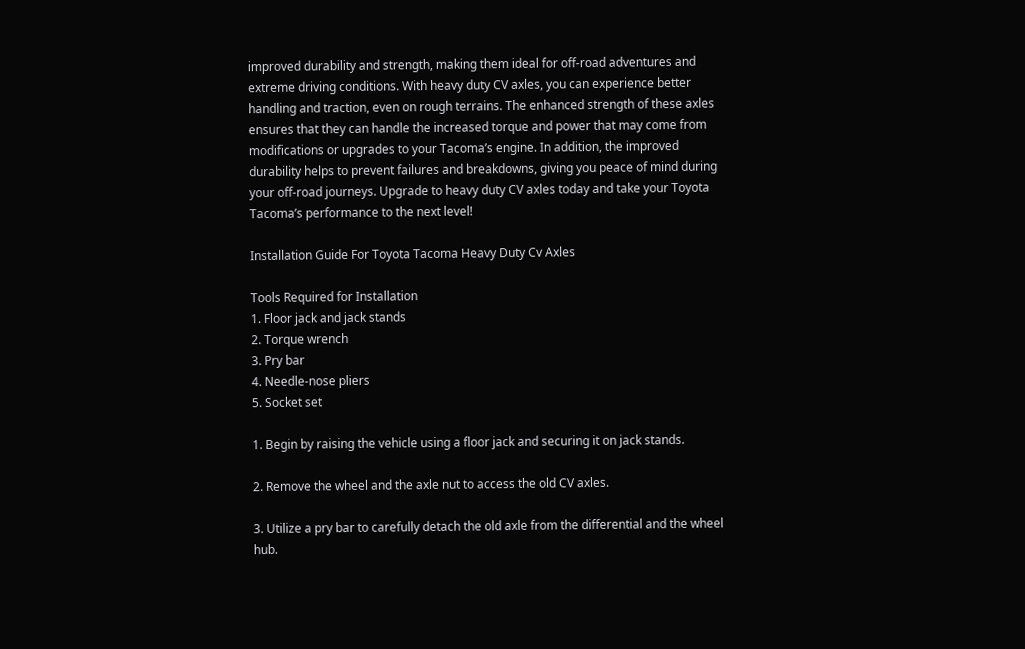improved durability and strength, making them ideal for off-road adventures and extreme driving conditions. With heavy duty CV axles, you can experience better handling and traction, even on rough terrains. The enhanced strength of these axles ensures that they can handle the increased torque and power that may come from modifications or upgrades to your Tacoma’s engine. In addition, the improved durability helps to prevent failures and breakdowns, giving you peace of mind during your off-road journeys. Upgrade to heavy duty CV axles today and take your Toyota Tacoma’s performance to the next level!

Installation Guide For Toyota Tacoma Heavy Duty Cv Axles

Tools Required for Installation
1. Floor jack and jack stands
2. Torque wrench
3. Pry bar
4. Needle-nose pliers
5. Socket set

1. Begin by raising the vehicle using a floor jack and securing it on jack stands.

2. Remove the wheel and the axle nut to access the old CV axles.

3. Utilize a pry bar to carefully detach the old axle from the differential and the wheel hub.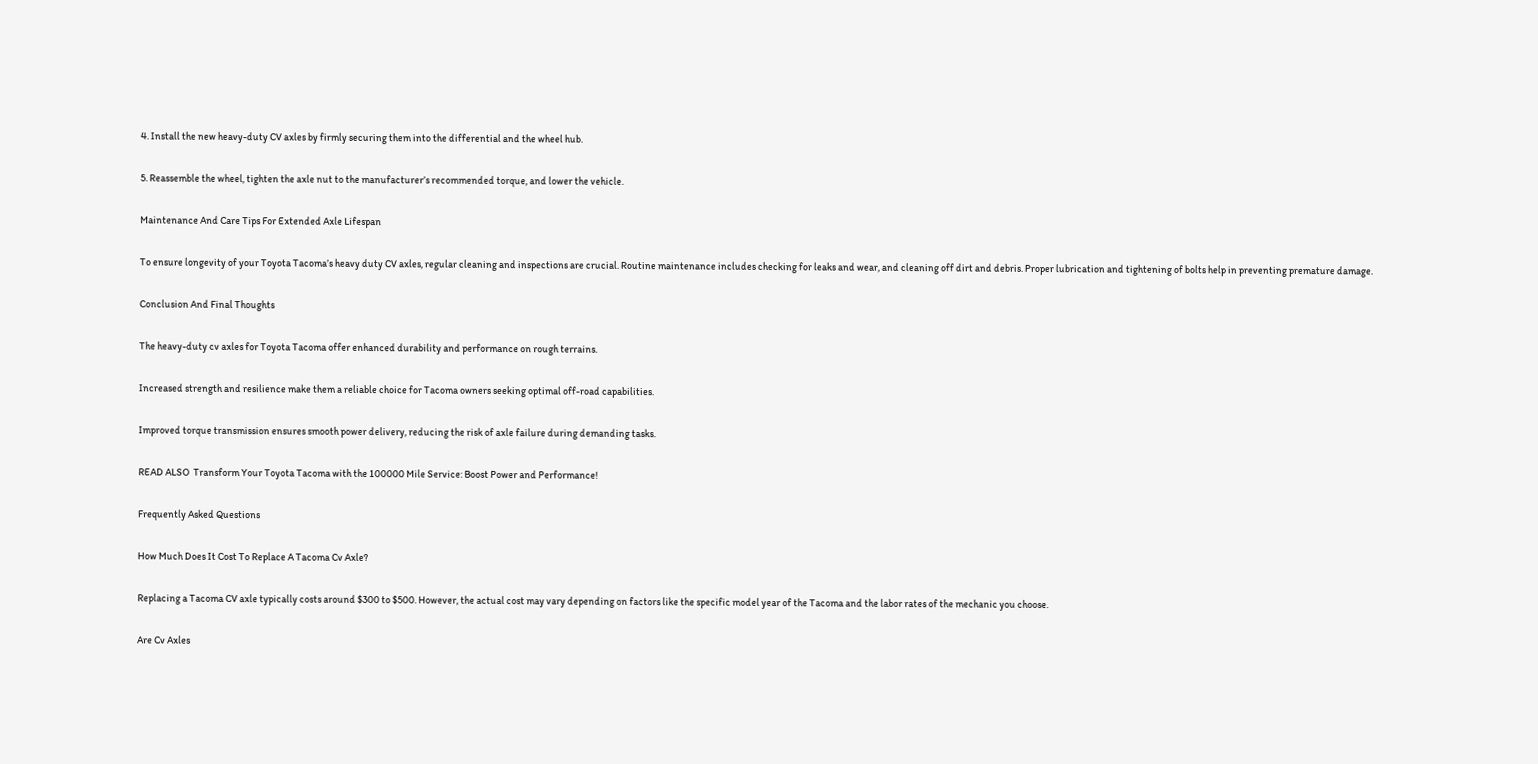4. Install the new heavy-duty CV axles by firmly securing them into the differential and the wheel hub.

5. Reassemble the wheel, tighten the axle nut to the manufacturer’s recommended torque, and lower the vehicle.

Maintenance And Care Tips For Extended Axle Lifespan

To ensure longevity of your Toyota Tacoma’s heavy duty CV axles, regular cleaning and inspections are crucial. Routine maintenance includes checking for leaks and wear, and cleaning off dirt and debris. Proper lubrication and tightening of bolts help in preventing premature damage.

Conclusion And Final Thoughts

The heavy-duty cv axles for Toyota Tacoma offer enhanced durability and performance on rough terrains.

Increased strength and resilience make them a reliable choice for Tacoma owners seeking optimal off-road capabilities.

Improved torque transmission ensures smooth power delivery, reducing the risk of axle failure during demanding tasks.

READ ALSO  Transform Your Toyota Tacoma with the 100000 Mile Service: Boost Power and Performance!

Frequently Asked Questions

How Much Does It Cost To Replace A Tacoma Cv Axle?

Replacing a Tacoma CV axle typically costs around $300 to $500. However, the actual cost may vary depending on factors like the specific model year of the Tacoma and the labor rates of the mechanic you choose.

Are Cv Axles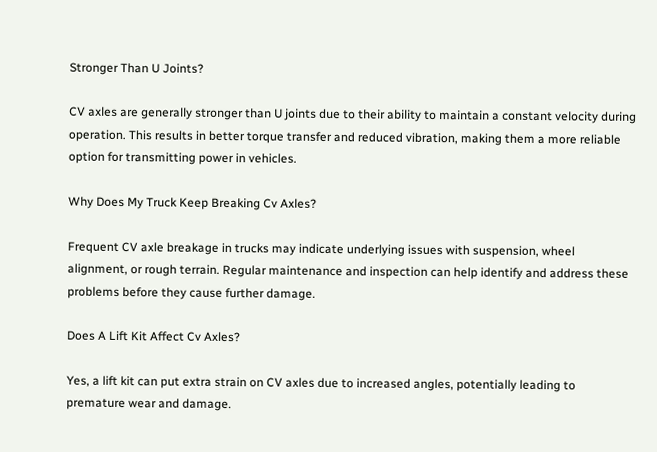Stronger Than U Joints?

CV axles are generally stronger than U joints due to their ability to maintain a constant velocity during operation. This results in better torque transfer and reduced vibration, making them a more reliable option for transmitting power in vehicles.

Why Does My Truck Keep Breaking Cv Axles?

Frequent CV axle breakage in trucks may indicate underlying issues with suspension, wheel alignment, or rough terrain. Regular maintenance and inspection can help identify and address these problems before they cause further damage.

Does A Lift Kit Affect Cv Axles?

Yes, a lift kit can put extra strain on CV axles due to increased angles, potentially leading to premature wear and damage.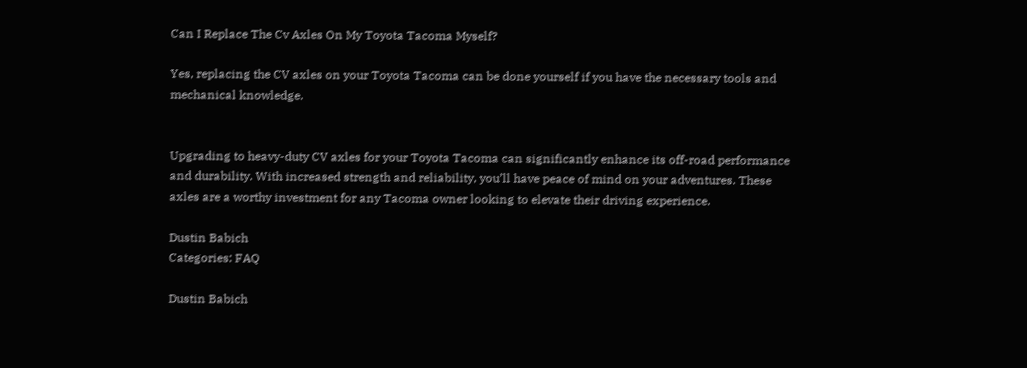Can I Replace The Cv Axles On My Toyota Tacoma Myself?

Yes, replacing the CV axles on your Toyota Tacoma can be done yourself if you have the necessary tools and mechanical knowledge.


Upgrading to heavy-duty CV axles for your Toyota Tacoma can significantly enhance its off-road performance and durability. With increased strength and reliability, you’ll have peace of mind on your adventures. These axles are a worthy investment for any Tacoma owner looking to elevate their driving experience.

Dustin Babich
Categories: FAQ

Dustin Babich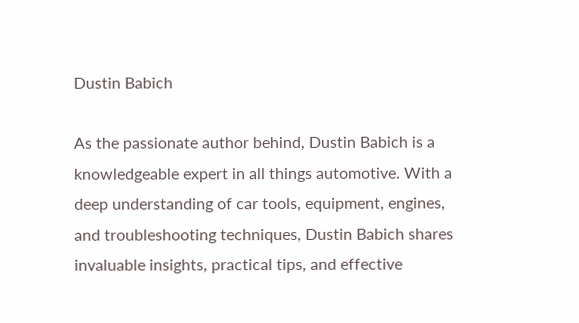Dustin Babich

As the passionate author behind, Dustin Babich is a knowledgeable expert in all things automotive. With a deep understanding of car tools, equipment, engines, and troubleshooting techniques, Dustin Babich shares invaluable insights, practical tips, and effective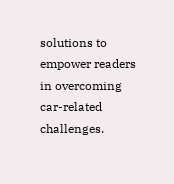solutions to empower readers in overcoming car-related challenges.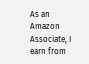As an Amazon Associate, I earn from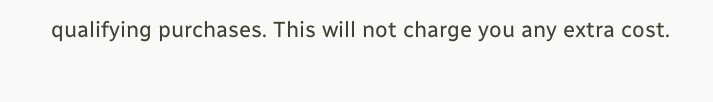qualifying purchases. This will not charge you any extra cost.